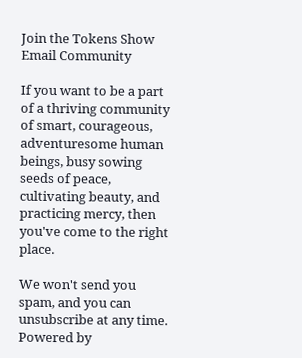Join the Tokens Show Email Community

If you want to be a part of a thriving community of smart, courageous, adventuresome human beings, busy sowing seeds of peace, cultivating beauty, and practicing mercy, then you've come to the right place.

We won't send you spam, and you can unsubscribe at any time. Powered by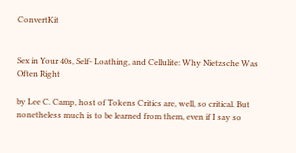ConvertKit


Sex in Your 40s, Self- Loathing, and Cellulite: Why Nietzsche Was Often Right

by Lee C. Camp, host of Tokens Critics are, well, so critical. But nonetheless much is to be learned from them, even if I say so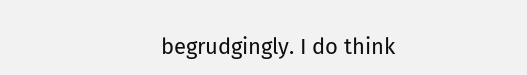begrudgingly. I do think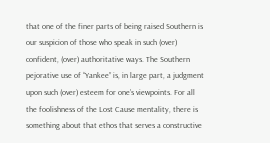that one of the finer parts of being raised Southern is our suspicion of those who speak in such (over) confident, (over) authoritative ways. The Southern pejorative use of “Yankee” is, in large part, a judgment upon such (over) esteem for one’s viewpoints. For all the foolishness of the Lost Cause mentality, there is something about that ethos that serves a constructive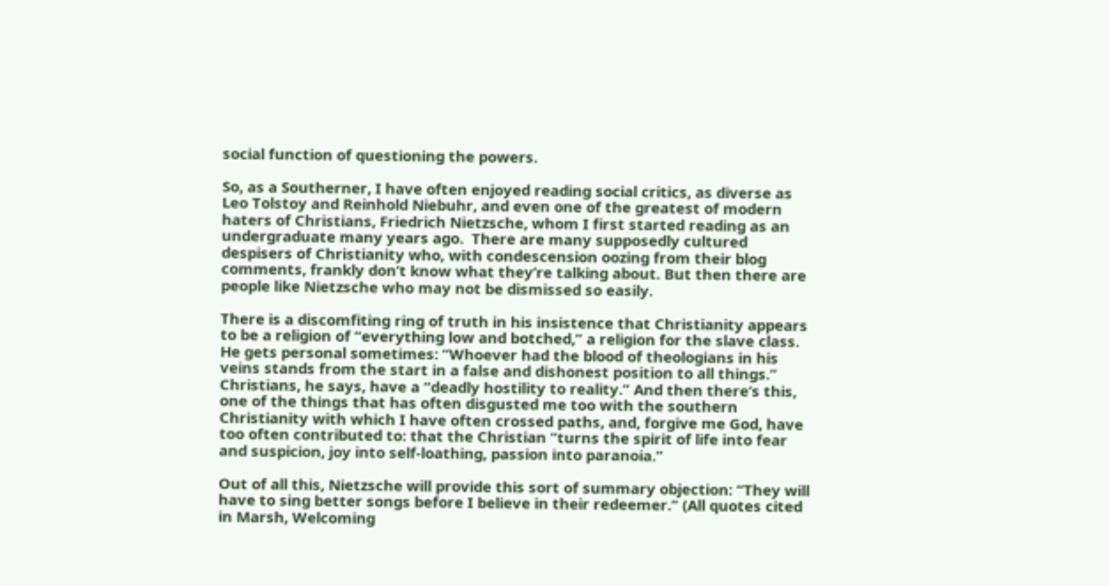social function of questioning the powers.

So, as a Southerner, I have often enjoyed reading social critics, as diverse as Leo Tolstoy and Reinhold Niebuhr, and even one of the greatest of modern haters of Christians, Friedrich Nietzsche, whom I first started reading as an undergraduate many years ago.  There are many supposedly cultured despisers of Christianity who, with condescension oozing from their blog comments, frankly don’t know what they’re talking about. But then there are people like Nietzsche who may not be dismissed so easily.

There is a discomfiting ring of truth in his insistence that Christianity appears to be a religion of “everything low and botched,” a religion for the slave class. He gets personal sometimes: “Whoever had the blood of theologians in his veins stands from the start in a false and dishonest position to all things.” Christians, he says, have a “deadly hostility to reality.” And then there’s this, one of the things that has often disgusted me too with the southern Christianity with which I have often crossed paths, and, forgive me God, have too often contributed to: that the Christian “turns the spirit of life into fear and suspicion, joy into self-loathing, passion into paranoia.”

Out of all this, Nietzsche will provide this sort of summary objection: “They will have to sing better songs before I believe in their redeemer.” (All quotes cited in Marsh, Welcoming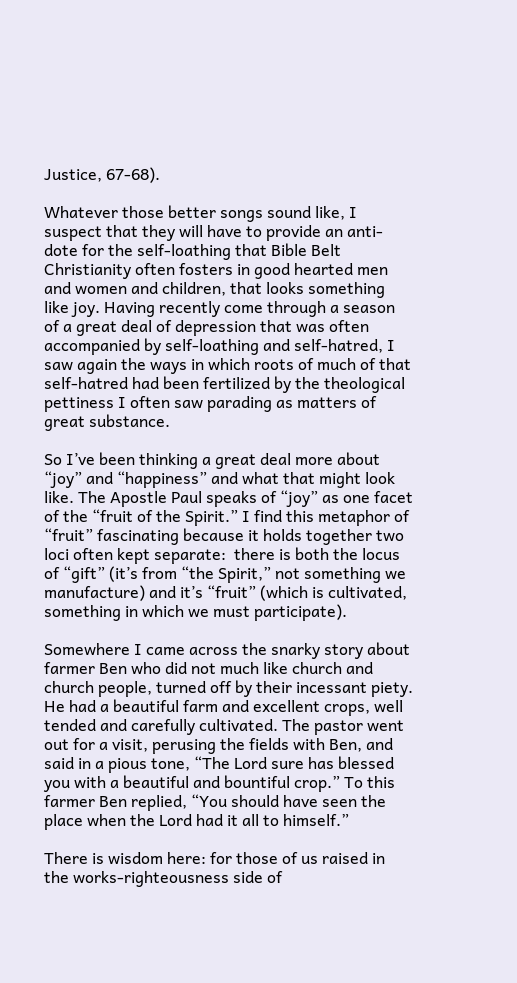Justice, 67-68).

Whatever those better songs sound like, I suspect that they will have to provide an anti-dote for the self-loathing that Bible Belt Christianity often fosters in good hearted men and women and children, that looks something like joy. Having recently come through a season of a great deal of depression that was often accompanied by self-loathing and self-hatred, I saw again the ways in which roots of much of that self-hatred had been fertilized by the theological pettiness I often saw parading as matters of great substance.

So I’ve been thinking a great deal more about “joy” and “happiness” and what that might look like. The Apostle Paul speaks of “joy” as one facet of the “fruit of the Spirit.” I find this metaphor of “fruit” fascinating because it holds together two loci often kept separate:  there is both the locus of “gift” (it’s from “the Spirit,” not something we manufacture) and it’s “fruit” (which is cultivated, something in which we must participate).

Somewhere I came across the snarky story about farmer Ben who did not much like church and church people, turned off by their incessant piety. He had a beautiful farm and excellent crops, well tended and carefully cultivated. The pastor went out for a visit, perusing the fields with Ben, and said in a pious tone, “The Lord sure has blessed you with a beautiful and bountiful crop.” To this farmer Ben replied, “You should have seen the place when the Lord had it all to himself.”

There is wisdom here: for those of us raised in the works-righteousness side of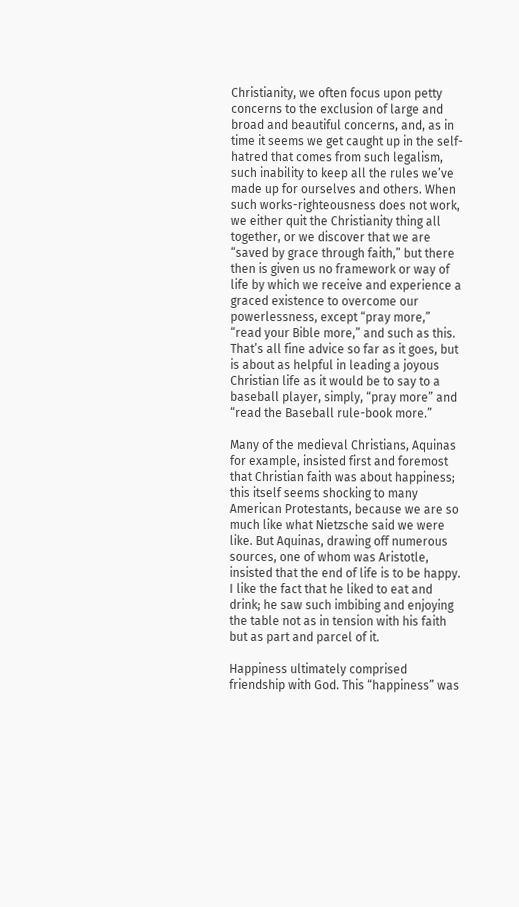Christianity, we often focus upon petty concerns to the exclusion of large and broad and beautiful concerns, and, as in time it seems we get caught up in the self-hatred that comes from such legalism, such inability to keep all the rules we’ve made up for ourselves and others. When such works-righteousness does not work, we either quit the Christianity thing all together, or we discover that we are “saved by grace through faith,” but there then is given us no framework or way of life by which we receive and experience a graced existence to overcome our powerlessness, except “pray more,” “read your Bible more,” and such as this. That’s all fine advice so far as it goes, but is about as helpful in leading a joyous Christian life as it would be to say to a baseball player, simply, “pray more” and “read the Baseball rule-book more.”

Many of the medieval Christians, Aquinas for example, insisted first and foremost that Christian faith was about happiness; this itself seems shocking to many American Protestants, because we are so much like what Nietzsche said we were like. But Aquinas, drawing off numerous sources, one of whom was Aristotle, insisted that the end of life is to be happy. I like the fact that he liked to eat and drink; he saw such imbibing and enjoying the table not as in tension with his faith but as part and parcel of it.

Happiness ultimately comprised friendship with God. This “happiness” was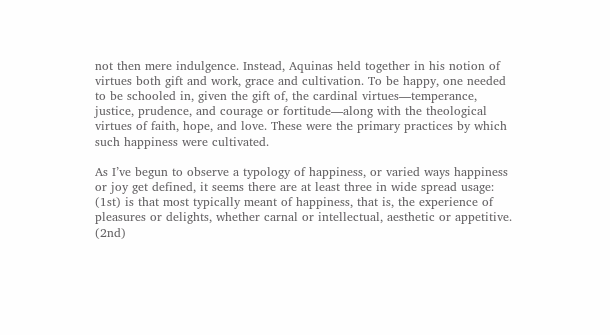not then mere indulgence. Instead, Aquinas held together in his notion of virtues both gift and work, grace and cultivation. To be happy, one needed to be schooled in, given the gift of, the cardinal virtues—temperance, justice, prudence, and courage or fortitude—along with the theological virtues of faith, hope, and love. These were the primary practices by which such happiness were cultivated.

As I’ve begun to observe a typology of happiness, or varied ways happiness or joy get defined, it seems there are at least three in wide spread usage: (1st) is that most typically meant of happiness, that is, the experience of pleasures or delights, whether carnal or intellectual, aesthetic or appetitive. (2nd)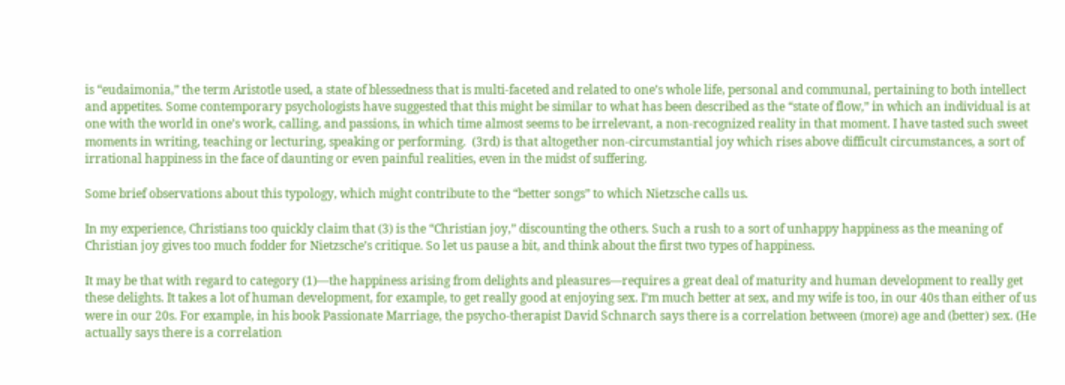is “eudaimonia,” the term Aristotle used, a state of blessedness that is multi-faceted and related to one’s whole life, personal and communal, pertaining to both intellect and appetites. Some contemporary psychologists have suggested that this might be similar to what has been described as the “state of flow,” in which an individual is at one with the world in one’s work, calling, and passions, in which time almost seems to be irrelevant, a non-recognized reality in that moment. I have tasted such sweet moments in writing, teaching or lecturing, speaking or performing.  (3rd) is that altogether non-circumstantial joy which rises above difficult circumstances, a sort of irrational happiness in the face of daunting or even painful realities, even in the midst of suffering.

Some brief observations about this typology, which might contribute to the “better songs” to which Nietzsche calls us.

In my experience, Christians too quickly claim that (3) is the “Christian joy,” discounting the others. Such a rush to a sort of unhappy happiness as the meaning of Christian joy gives too much fodder for Nietzsche’s critique. So let us pause a bit, and think about the first two types of happiness.

It may be that with regard to category (1)—the happiness arising from delights and pleasures—requires a great deal of maturity and human development to really get these delights. It takes a lot of human development, for example, to get really good at enjoying sex. I’m much better at sex, and my wife is too, in our 40s than either of us were in our 20s. For example, in his book Passionate Marriage, the psycho-therapist David Schnarch says there is a correlation between (more) age and (better) sex. (He actually says there is a correlation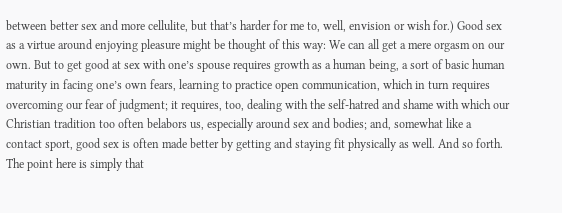between better sex and more cellulite, but that’s harder for me to, well, envision or wish for.) Good sex as a virtue around enjoying pleasure might be thought of this way: We can all get a mere orgasm on our own. But to get good at sex with one’s spouse requires growth as a human being, a sort of basic human maturity in facing one’s own fears, learning to practice open communication, which in turn requires overcoming our fear of judgment; it requires, too, dealing with the self-hatred and shame with which our Christian tradition too often belabors us, especially around sex and bodies; and, somewhat like a contact sport, good sex is often made better by getting and staying fit physically as well. And so forth. The point here is simply that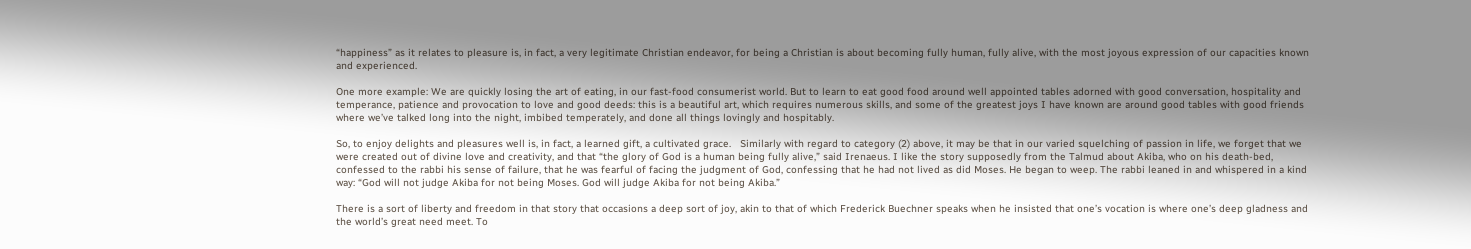“happiness” as it relates to pleasure is, in fact, a very legitimate Christian endeavor, for being a Christian is about becoming fully human, fully alive, with the most joyous expression of our capacities known and experienced.

One more example: We are quickly losing the art of eating, in our fast-food consumerist world. But to learn to eat good food around well appointed tables adorned with good conversation, hospitality and temperance, patience and provocation to love and good deeds: this is a beautiful art, which requires numerous skills, and some of the greatest joys I have known are around good tables with good friends where we’ve talked long into the night, imbibed temperately, and done all things lovingly and hospitably.

So, to enjoy delights and pleasures well is, in fact, a learned gift, a cultivated grace.   Similarly with regard to category (2) above, it may be that in our varied squelching of passion in life, we forget that we were created out of divine love and creativity, and that “the glory of God is a human being fully alive,” said Irenaeus. I like the story supposedly from the Talmud about Akiba, who on his death-bed, confessed to the rabbi his sense of failure, that he was fearful of facing the judgment of God, confessing that he had not lived as did Moses. He began to weep. The rabbi leaned in and whispered in a kind way: “God will not judge Akiba for not being Moses. God will judge Akiba for not being Akiba.”

There is a sort of liberty and freedom in that story that occasions a deep sort of joy, akin to that of which Frederick Buechner speaks when he insisted that one’s vocation is where one’s deep gladness and the world’s great need meet. To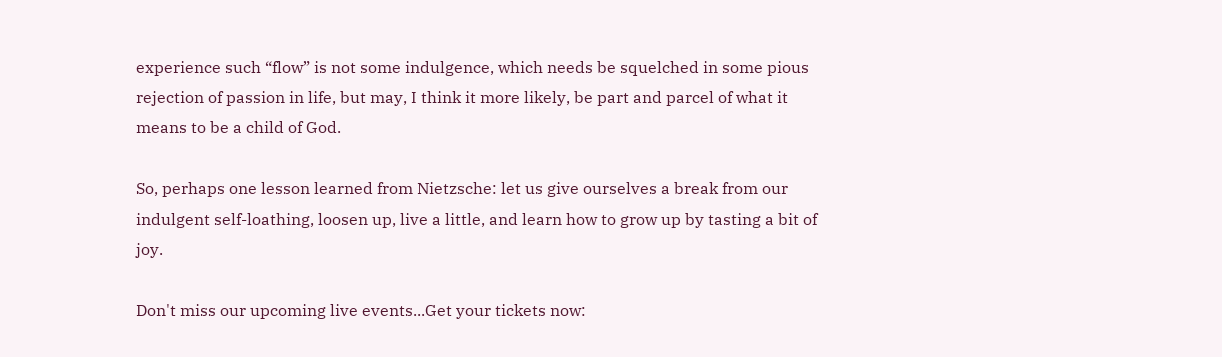experience such “flow” is not some indulgence, which needs be squelched in some pious rejection of passion in life, but may, I think it more likely, be part and parcel of what it means to be a child of God.

So, perhaps one lesson learned from Nietzsche: let us give ourselves a break from our indulgent self-loathing, loosen up, live a little, and learn how to grow up by tasting a bit of joy.

Don't miss our upcoming live events...Get your tickets now: